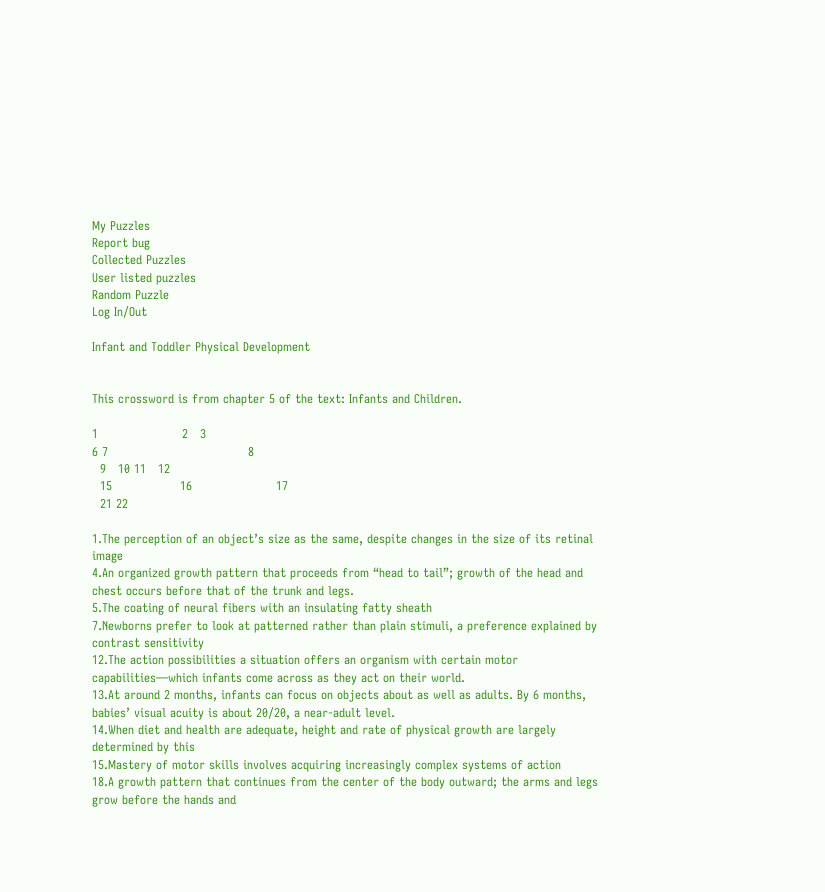My Puzzles
Report bug
Collected Puzzles
User listed puzzles
Random Puzzle
Log In/Out

Infant and Toddler Physical Development


This crossword is from chapter 5 of the text: Infants and Children.

1                     2   3
6 7                                   8
  9   10 11   12
  15                 16                     17
  21 22

1.The perception of an object’s size as the same, despite changes in the size of its retinal image
4.An organized growth pattern that proceeds from “head to tail”; growth of the head and chest occurs before that of the trunk and legs.
5.The coating of neural fibers with an insulating fatty sheath
7.Newborns prefer to look at patterned rather than plain stimuli, a preference explained by contrast sensitivity
12.The action possibilities a situation offers an organism with certain motor capabilities—which infants come across as they act on their world.
13.At around 2 months, infants can focus on objects about as well as adults. By 6 months, babies’ visual acuity is about 20/20, a near-adult level.
14.When diet and health are adequate, height and rate of physical growth are largely determined by this
15.Mastery of motor skills involves acquiring increasingly complex systems of action
18.A growth pattern that continues from the center of the body outward; the arms and legs grow before the hands and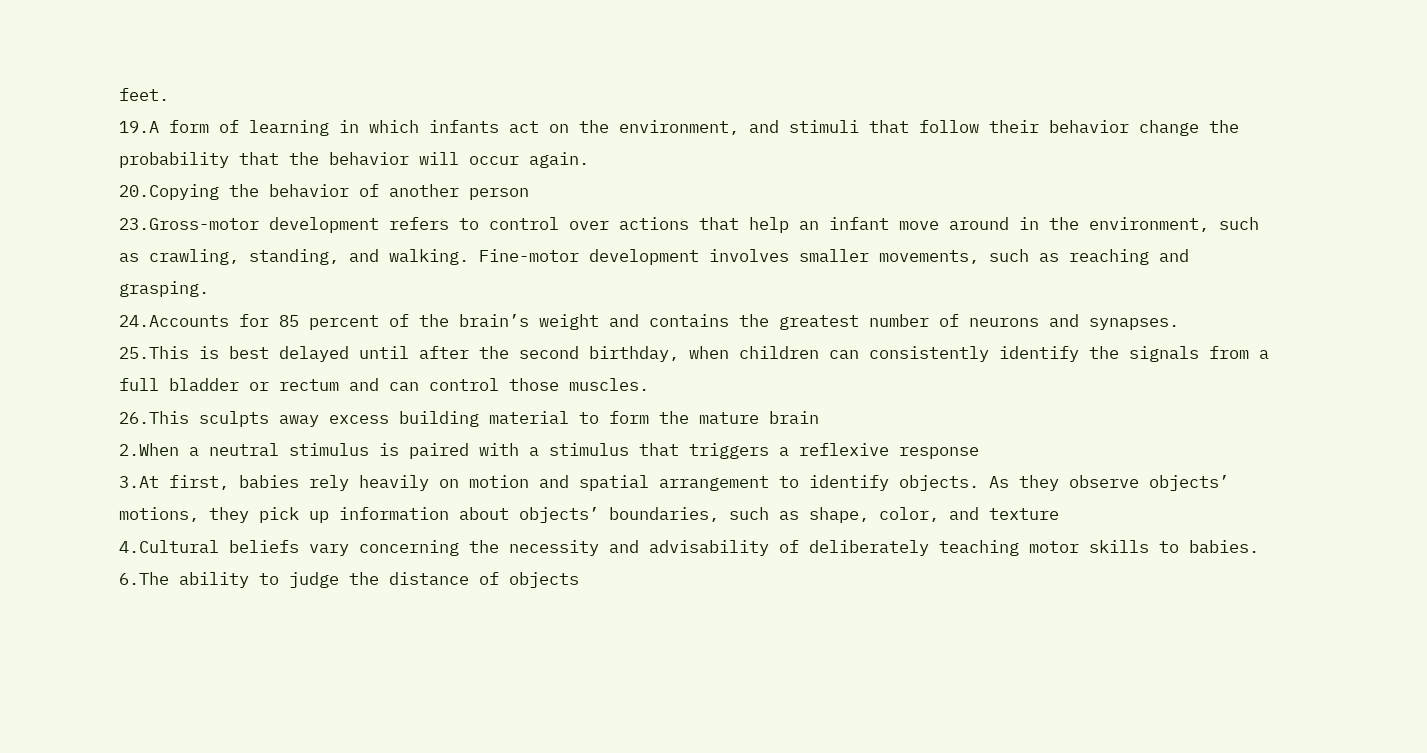feet.
19.A form of learning in which infants act on the environment, and stimuli that follow their behavior change the probability that the behavior will occur again.
20.Copying the behavior of another person
23.Gross-motor development refers to control over actions that help an infant move around in the environment, such as crawling, standing, and walking. Fine-motor development involves smaller movements, such as reaching and grasping.
24.Accounts for 85 percent of the brain’s weight and contains the greatest number of neurons and synapses.
25.This is best delayed until after the second birthday, when children can consistently identify the signals from a full bladder or rectum and can control those muscles.
26.This sculpts away excess building material to form the mature brain
2.When a neutral stimulus is paired with a stimulus that triggers a reflexive response
3.At first, babies rely heavily on motion and spatial arrangement to identify objects. As they observe objects’ motions, they pick up information about objects’ boundaries, such as shape, color, and texture
4.Cultural beliefs vary concerning the necessity and advisability of deliberately teaching motor skills to babies.
6.The ability to judge the distance of objects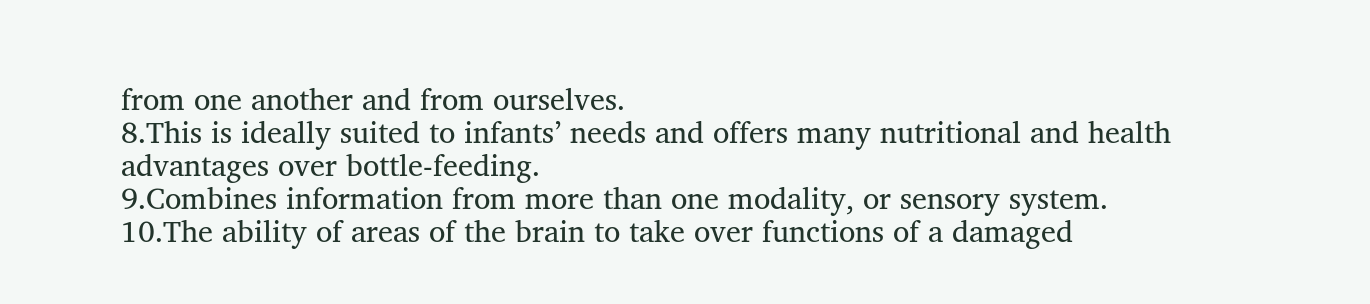from one another and from ourselves.
8.This is ideally suited to infants’ needs and offers many nutritional and health advantages over bottle-feeding.
9.Combines information from more than one modality, or sensory system.
10.The ability of areas of the brain to take over functions of a damaged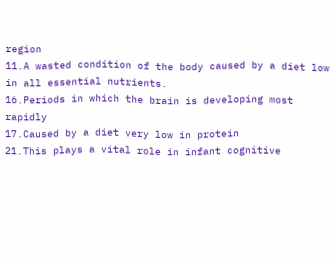region
11.A wasted condition of the body caused by a diet low in all essential nutrients.
16.Periods in which the brain is developing most rapidly
17.Caused by a diet very low in protein
21.This plays a vital role in infant cognitive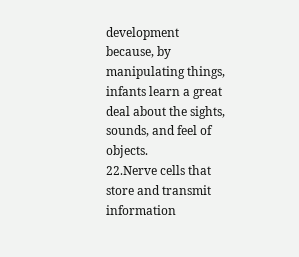development because, by manipulating things, infants learn a great deal about the sights, sounds, and feel of objects.
22.Nerve cells that store and transmit information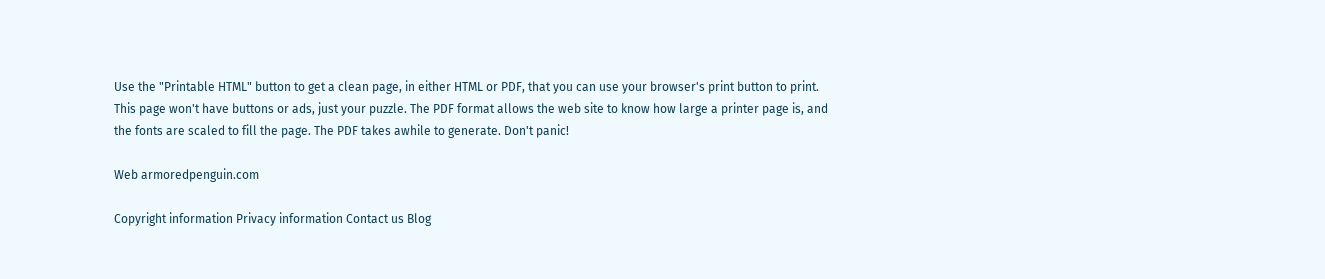Use the "Printable HTML" button to get a clean page, in either HTML or PDF, that you can use your browser's print button to print. This page won't have buttons or ads, just your puzzle. The PDF format allows the web site to know how large a printer page is, and the fonts are scaled to fill the page. The PDF takes awhile to generate. Don't panic!

Web armoredpenguin.com

Copyright information Privacy information Contact us Blog